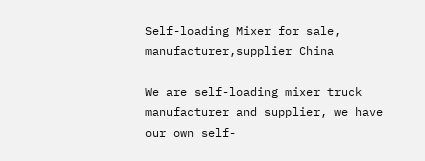Self-loading Mixer for sale, manufacturer,supplier China

We are self-loading mixer truck manufacturer and supplier, we have our own self-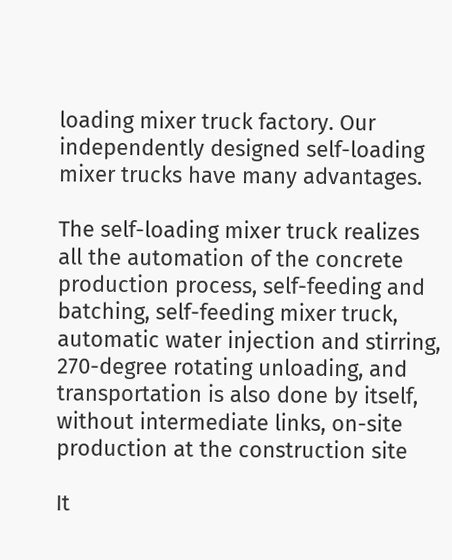loading mixer truck factory. Our independently designed self-loading mixer trucks have many advantages.

The self-loading mixer truck realizes all the automation of the concrete production process, self-feeding and batching, self-feeding mixer truck, automatic water injection and stirring, 270-degree rotating unloading, and transportation is also done by itself, without intermediate links, on-site production at the construction site

It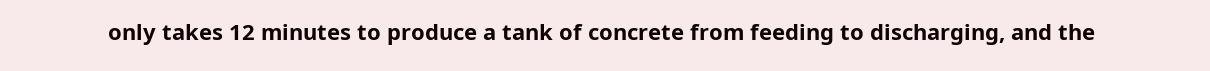only takes 12 minutes to produce a tank of concrete from feeding to discharging, and the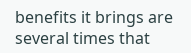benefits it brings are several times that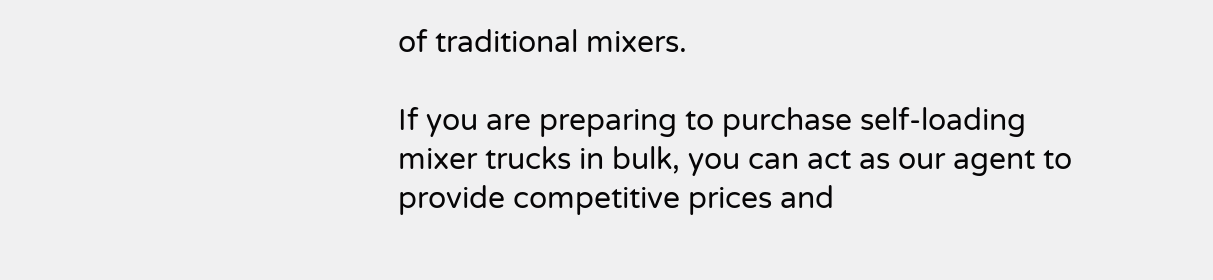of traditional mixers.

If you are preparing to purchase self-loading mixer trucks in bulk, you can act as our agent to provide competitive prices and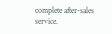complete after-sales service.